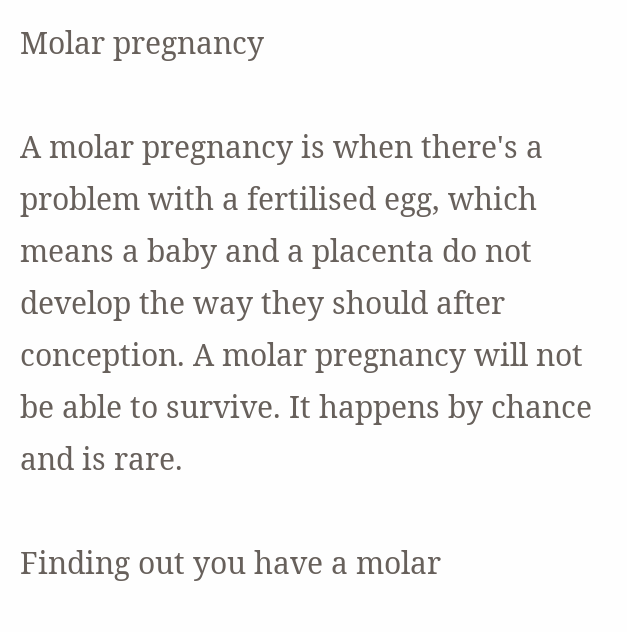Molar pregnancy

A molar pregnancy is when there's a problem with a fertilised egg, which means a baby and a placenta do not develop the way they should after conception. A molar pregnancy will not be able to survive. It happens by chance and is rare.

Finding out you have a molar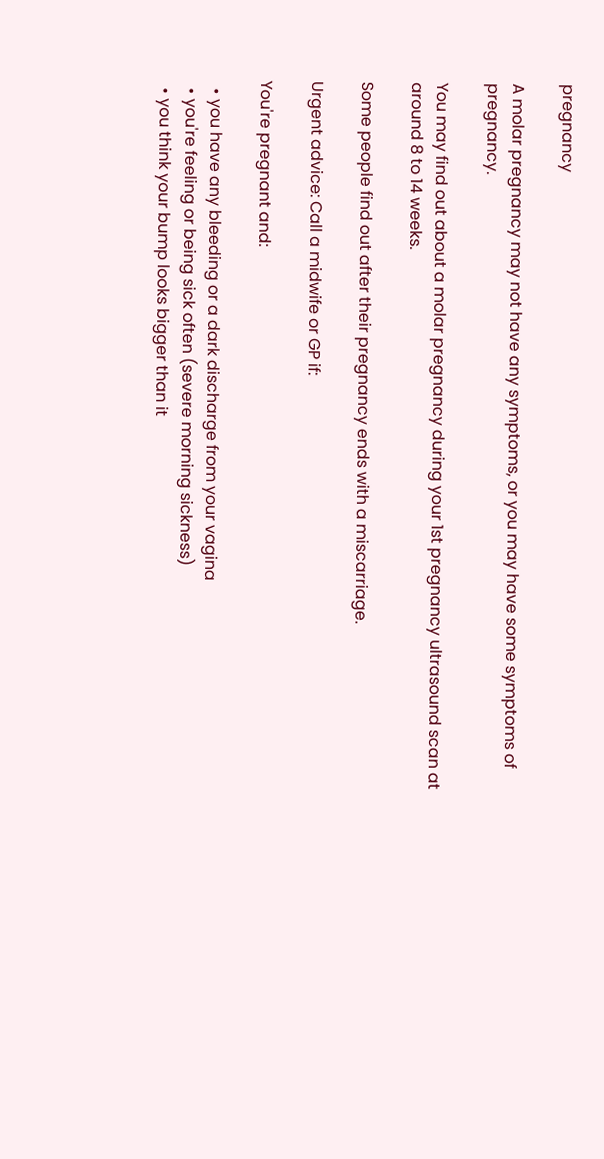pregnancy

A molar pregnancy may not have any symptoms, or you may have some symptoms of pregnancy.

You may find out about a molar pregnancy during your 1st pregnancy ultrasound scan at around 8 to 14 weeks.

Some people find out after their pregnancy ends with a miscarriage.

Urgent advice: Call a midwife or GP if:

You're pregnant and:

  • you have any bleeding or a dark discharge from your vagina
  • you're feeling or being sick often (severe morning sickness)
  • you think your bump looks bigger than it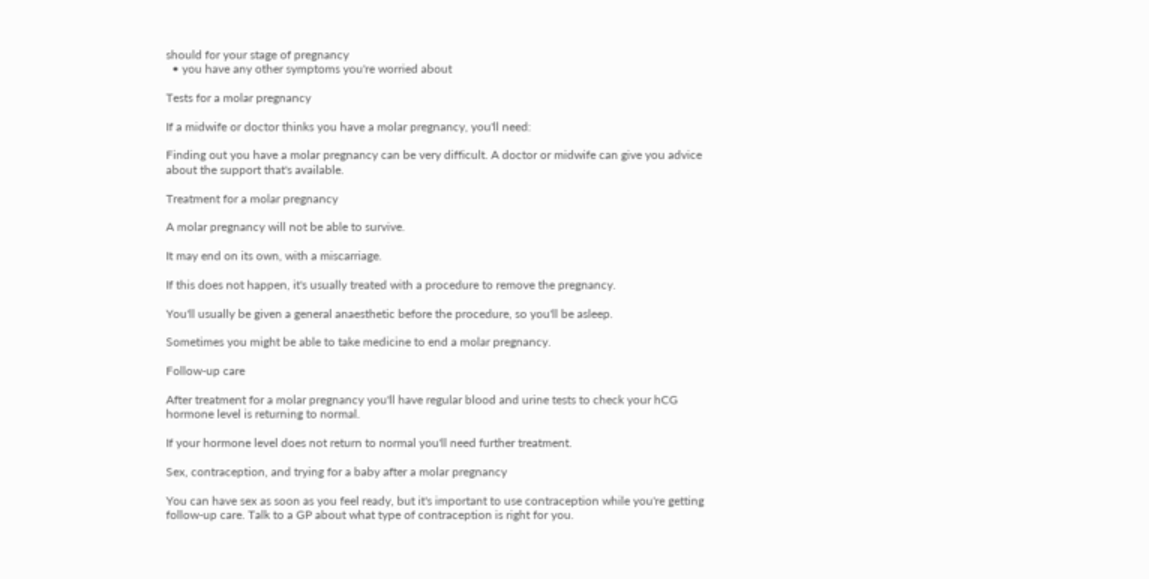should for your stage of pregnancy
  • you have any other symptoms you're worried about

Tests for a molar pregnancy

If a midwife or doctor thinks you have a molar pregnancy, you'll need:

Finding out you have a molar pregnancy can be very difficult. A doctor or midwife can give you advice about the support that's available.

Treatment for a molar pregnancy

A molar pregnancy will not be able to survive.

It may end on its own, with a miscarriage.

If this does not happen, it's usually treated with a procedure to remove the pregnancy.

You'll usually be given a general anaesthetic before the procedure, so you'll be asleep.

Sometimes you might be able to take medicine to end a molar pregnancy.

Follow-up care

After treatment for a molar pregnancy you'll have regular blood and urine tests to check your hCG hormone level is returning to normal.

If your hormone level does not return to normal you'll need further treatment.

Sex, contraception, and trying for a baby after a molar pregnancy

You can have sex as soon as you feel ready, but it's important to use contraception while you're getting follow-up care. Talk to a GP about what type of contraception is right for you.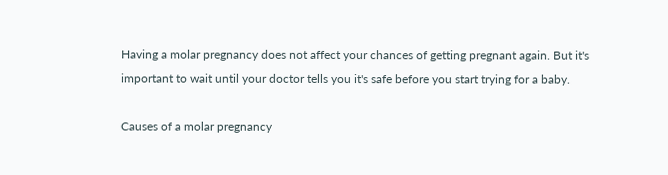Having a molar pregnancy does not affect your chances of getting pregnant again. But it's important to wait until your doctor tells you it's safe before you start trying for a baby.

Causes of a molar pregnancy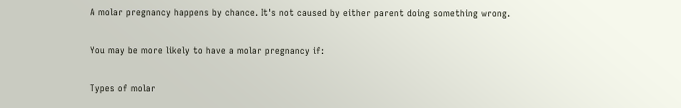A molar pregnancy happens by chance. It's not caused by either parent doing something wrong.

You may be more likely to have a molar pregnancy if:

Types of molar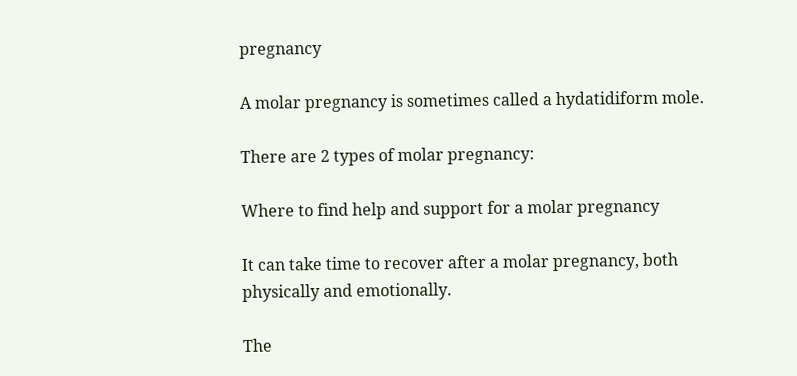pregnancy

A molar pregnancy is sometimes called a hydatidiform mole.

There are 2 types of molar pregnancy:

Where to find help and support for a molar pregnancy

It can take time to recover after a molar pregnancy, both physically and emotionally.

The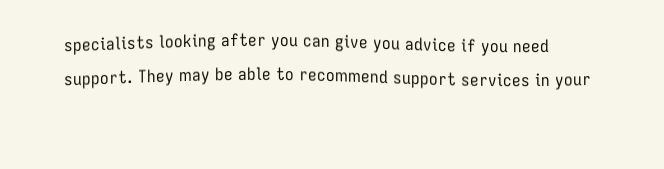specialists looking after you can give you advice if you need support. They may be able to recommend support services in your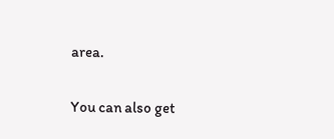area.

You can also get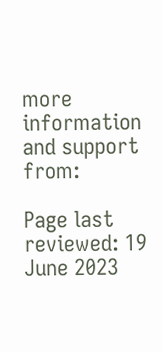more information and support from:

Page last reviewed: 19 June 2023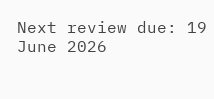Next review due: 19 June 2026